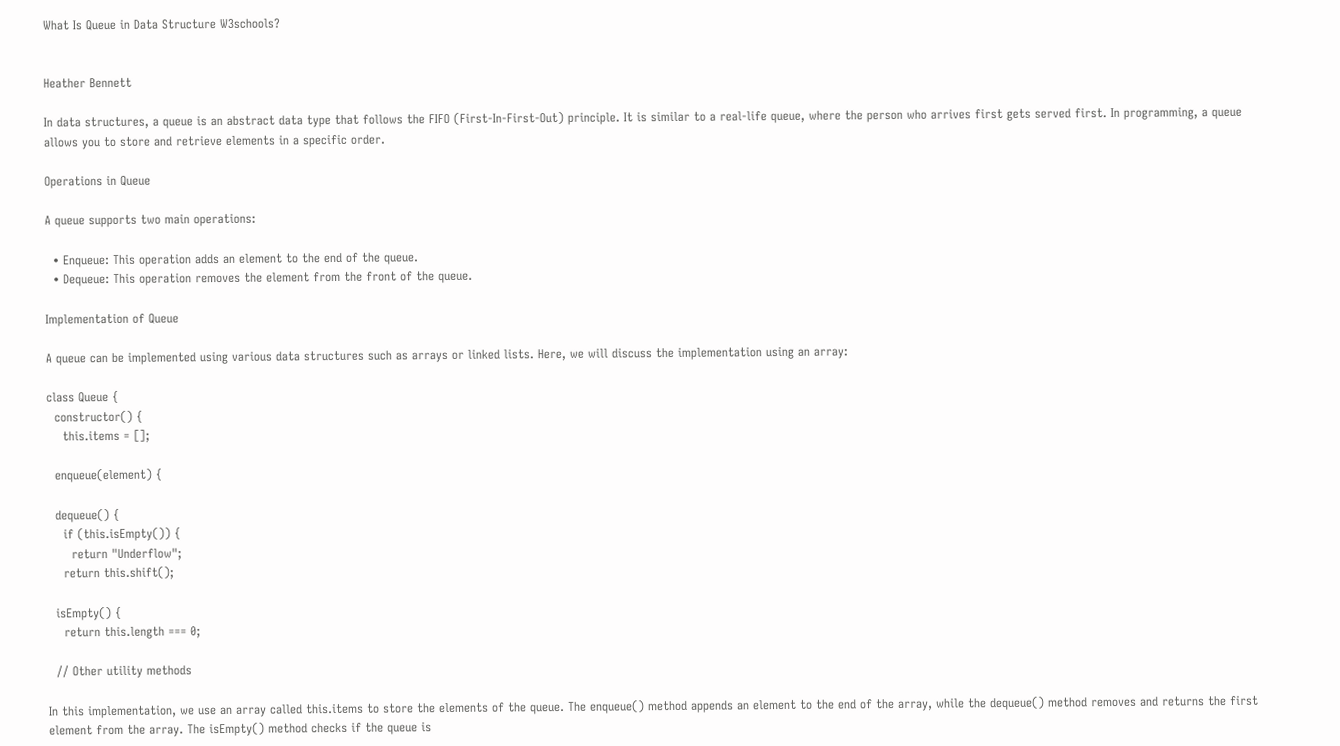What Is Queue in Data Structure W3schools?


Heather Bennett

In data structures, a queue is an abstract data type that follows the FIFO (First-In-First-Out) principle. It is similar to a real-life queue, where the person who arrives first gets served first. In programming, a queue allows you to store and retrieve elements in a specific order.

Operations in Queue

A queue supports two main operations:

  • Enqueue: This operation adds an element to the end of the queue.
  • Dequeue: This operation removes the element from the front of the queue.

Implementation of Queue

A queue can be implemented using various data structures such as arrays or linked lists. Here, we will discuss the implementation using an array:

class Queue {
  constructor() {
    this.items = [];

  enqueue(element) {

  dequeue() {
    if (this.isEmpty()) {
      return "Underflow";
    return this.shift();

  isEmpty() {
    return this.length === 0;

  // Other utility methods

In this implementation, we use an array called this.items to store the elements of the queue. The enqueue() method appends an element to the end of the array, while the dequeue() method removes and returns the first element from the array. The isEmpty() method checks if the queue is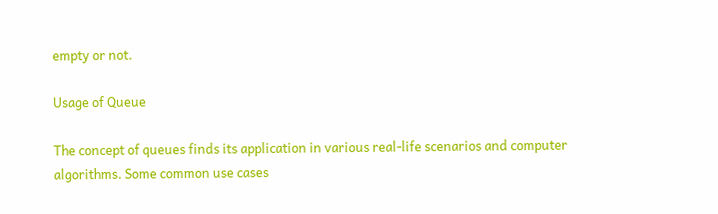empty or not.

Usage of Queue

The concept of queues finds its application in various real-life scenarios and computer algorithms. Some common use cases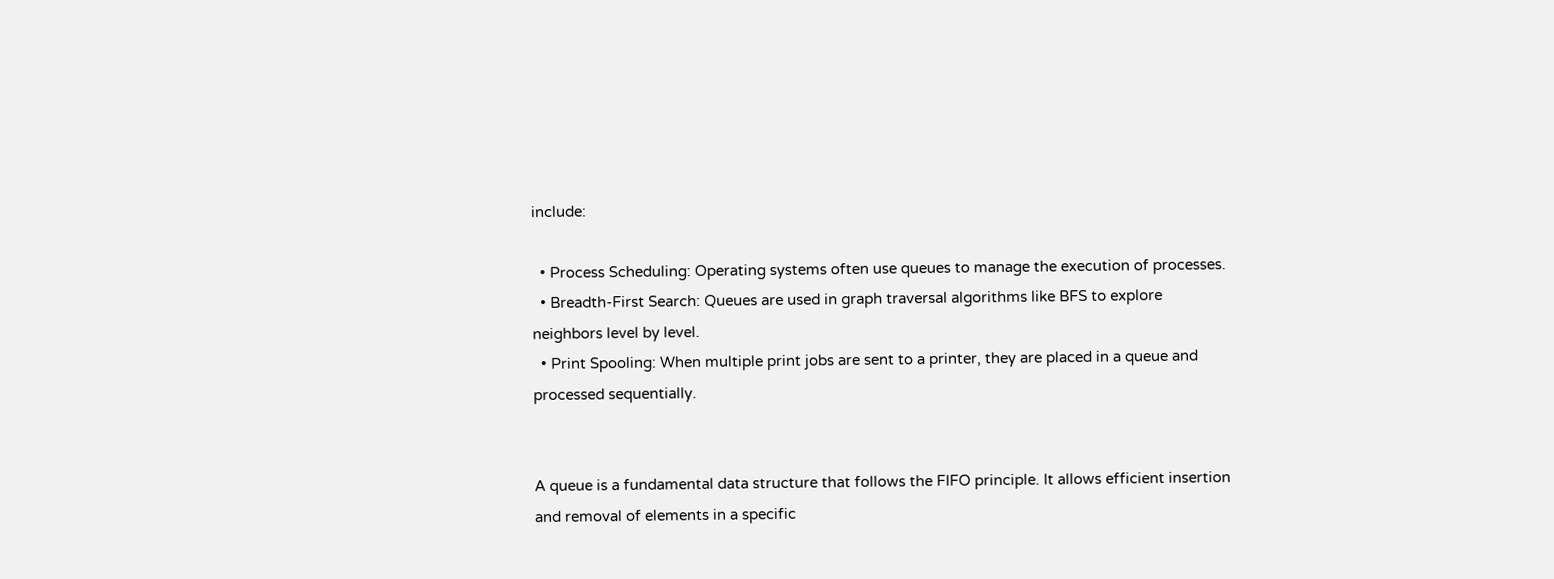include:

  • Process Scheduling: Operating systems often use queues to manage the execution of processes.
  • Breadth-First Search: Queues are used in graph traversal algorithms like BFS to explore neighbors level by level.
  • Print Spooling: When multiple print jobs are sent to a printer, they are placed in a queue and processed sequentially.


A queue is a fundamental data structure that follows the FIFO principle. It allows efficient insertion and removal of elements in a specific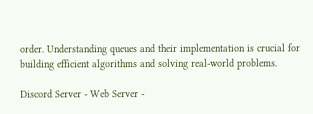order. Understanding queues and their implementation is crucial for building efficient algorithms and solving real-world problems.

Discord Server - Web Server -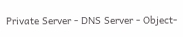Private Server - DNS Server - Object-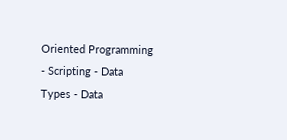Oriented Programming - Scripting - Data Types - Data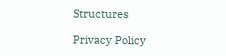Structures

Privacy Policy